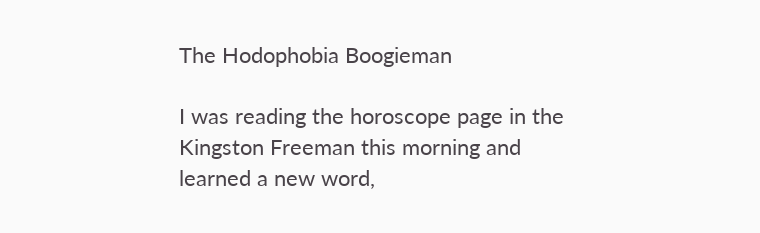The Hodophobia Boogieman

I was reading the horoscope page in the Kingston Freeman this morning and learned a new word,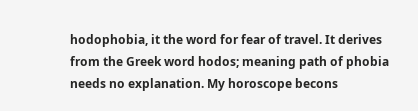hodophobia, it the word for fear of travel. It derives from the Greek word hodos; meaning path of phobia needs no explanation. My horoscope becons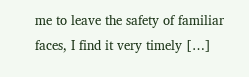me to leave the safety of familiar faces, I find it very timely […]